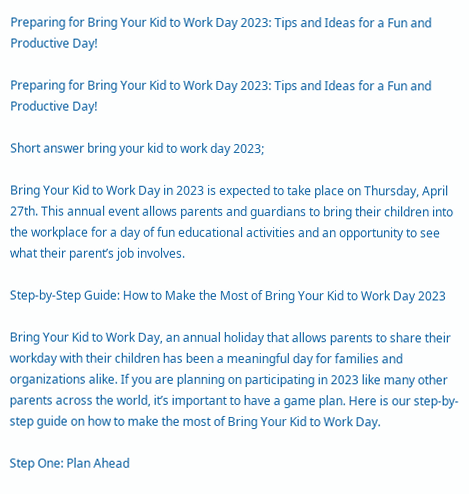Preparing for Bring Your Kid to Work Day 2023: Tips and Ideas for a Fun and Productive Day!

Preparing for Bring Your Kid to Work Day 2023: Tips and Ideas for a Fun and Productive Day!

Short answer bring your kid to work day 2023;

Bring Your Kid to Work Day in 2023 is expected to take place on Thursday, April 27th. This annual event allows parents and guardians to bring their children into the workplace for a day of fun educational activities and an opportunity to see what their parent’s job involves.

Step-by-Step Guide: How to Make the Most of Bring Your Kid to Work Day 2023

Bring Your Kid to Work Day, an annual holiday that allows parents to share their workday with their children has been a meaningful day for families and organizations alike. If you are planning on participating in 2023 like many other parents across the world, it’s important to have a game plan. Here is our step-by-step guide on how to make the most of Bring Your Kid to Work Day.

Step One: Plan Ahead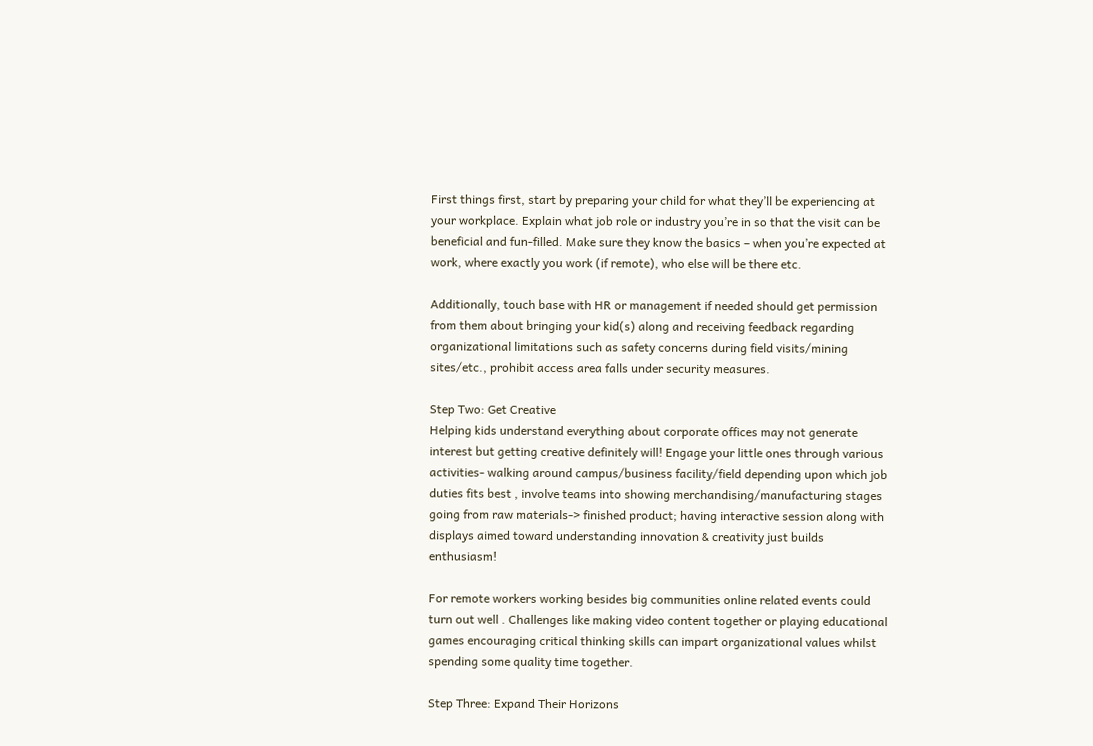First things first, start by preparing your child for what they’ll be experiencing at your workplace. Explain what job role or industry you’re in so that the visit can be beneficial and fun-filled. Make sure they know the basics – when you’re expected at work, where exactly you work (if remote), who else will be there etc.

Additionally, touch base with HR or management if needed should get permission from them about bringing your kid(s) along and receiving feedback regarding organizational limitations such as safety concerns during field visits/mining sites/etc., prohibit access area falls under security measures.

Step Two: Get Creative
Helping kids understand everything about corporate offices may not generate interest but getting creative definitely will! Engage your little ones through various activities- walking around campus/business facility/field depending upon which job duties fits best , involve teams into showing merchandising/manufacturing stages going from raw materials-> finished product; having interactive session along with displays aimed toward understanding innovation & creativity just builds enthusiasm!

For remote workers working besides big communities online related events could turn out well . Challenges like making video content together or playing educational games encouraging critical thinking skills can impart organizational values whilst spending some quality time together.

Step Three: Expand Their Horizons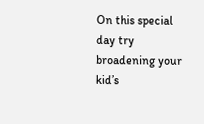On this special day try broadening your kid’s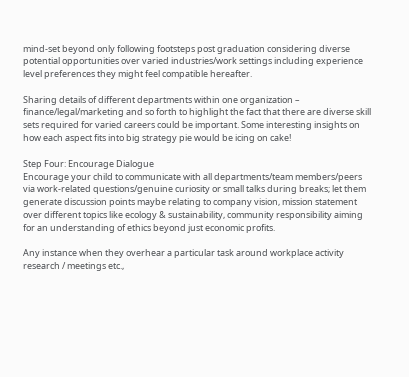mind-set beyond only following footsteps post graduation considering diverse potential opportunities over varied industries/work settings including experience level preferences they might feel compatible hereafter.

Sharing details of different departments within one organization – finance/legal/marketing and so forth to highlight the fact that there are diverse skill sets required for varied careers could be important. Some interesting insights on how each aspect fits into big strategy pie would be icing on cake!

Step Four: Encourage Dialogue
Encourage your child to communicate with all departments/team members/peers via work-related questions/genuine curiosity or small talks during breaks; let them generate discussion points maybe relating to company vision, mission statement over different topics like ecology & sustainability, community responsibility aiming for an understanding of ethics beyond just economic profits.

Any instance when they overhear a particular task around workplace activity research / meetings etc.,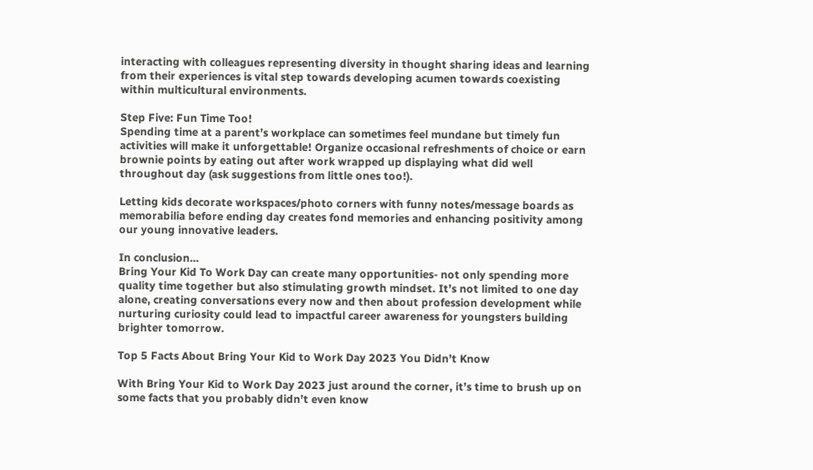interacting with colleagues representing diversity in thought sharing ideas and learning from their experiences is vital step towards developing acumen towards coexisting within multicultural environments.

Step Five: Fun Time Too!
Spending time at a parent’s workplace can sometimes feel mundane but timely fun activities will make it unforgettable! Organize occasional refreshments of choice or earn brownie points by eating out after work wrapped up displaying what did well throughout day (ask suggestions from little ones too!).

Letting kids decorate workspaces/photo corners with funny notes/message boards as memorabilia before ending day creates fond memories and enhancing positivity among our young innovative leaders.

In conclusion…
Bring Your Kid To Work Day can create many opportunities- not only spending more quality time together but also stimulating growth mindset. It’s not limited to one day alone, creating conversations every now and then about profession development while nurturing curiosity could lead to impactful career awareness for youngsters building brighter tomorrow.

Top 5 Facts About Bring Your Kid to Work Day 2023 You Didn’t Know

With Bring Your Kid to Work Day 2023 just around the corner, it’s time to brush up on some facts that you probably didn’t even know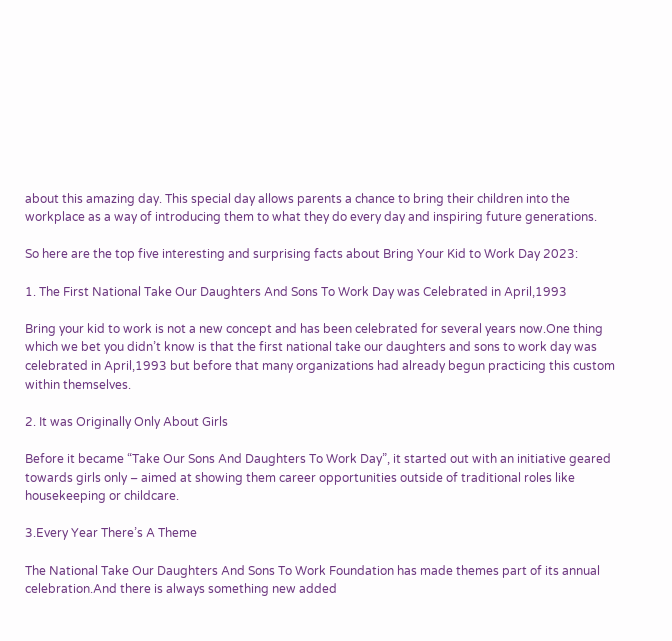about this amazing day. This special day allows parents a chance to bring their children into the workplace as a way of introducing them to what they do every day and inspiring future generations.

So here are the top five interesting and surprising facts about Bring Your Kid to Work Day 2023:

1. The First National Take Our Daughters And Sons To Work Day was Celebrated in April,1993

Bring your kid to work is not a new concept and has been celebrated for several years now.One thing which we bet you didn’t know is that the first national take our daughters and sons to work day was celebrated in April,1993 but before that many organizations had already begun practicing this custom within themselves.

2. It was Originally Only About Girls

Before it became “Take Our Sons And Daughters To Work Day”, it started out with an initiative geared towards girls only – aimed at showing them career opportunities outside of traditional roles like housekeeping or childcare.

3.Every Year There’s A Theme

The National Take Our Daughters And Sons To Work Foundation has made themes part of its annual celebration.And there is always something new added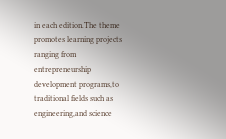in each edition.The theme promotes learning projects ranging from entrepreneurship development programs,to traditional fields such as engineering,and science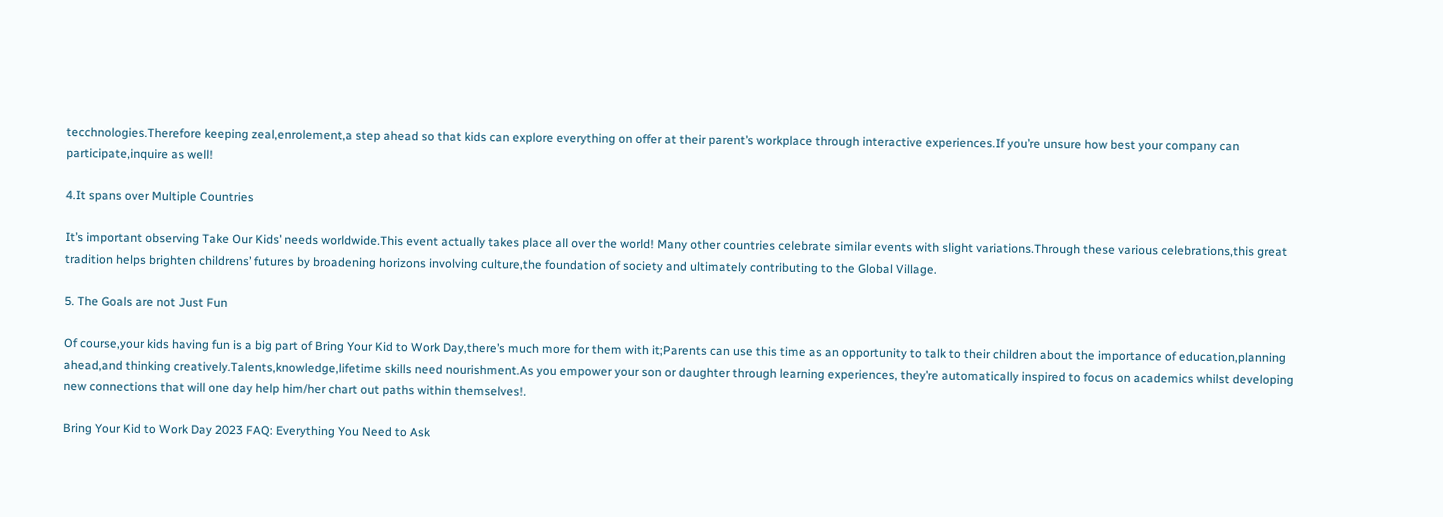tecchnologies.Therefore keeping zeal,enrolement,a step ahead so that kids can explore everything on offer at their parent’s workplace through interactive experiences.If you’re unsure how best your company can participate,inquire as well!

4.It spans over Multiple Countries

It’s important observing Take Our Kids’ needs worldwide.This event actually takes place all over the world! Many other countries celebrate similar events with slight variations.Through these various celebrations,this great tradition helps brighten childrens’ futures by broadening horizons involving culture,the foundation of society and ultimately contributing to the Global Village.

5. The Goals are not Just Fun

Of course,your kids having fun is a big part of Bring Your Kid to Work Day,there’s much more for them with it;Parents can use this time as an opportunity to talk to their children about the importance of education,planning ahead,and thinking creatively.Talents,knowledge,lifetime skills need nourishment.As you empower your son or daughter through learning experiences, they’re automatically inspired to focus on academics whilst developing new connections that will one day help him/her chart out paths within themselves!.

Bring Your Kid to Work Day 2023 FAQ: Everything You Need to Ask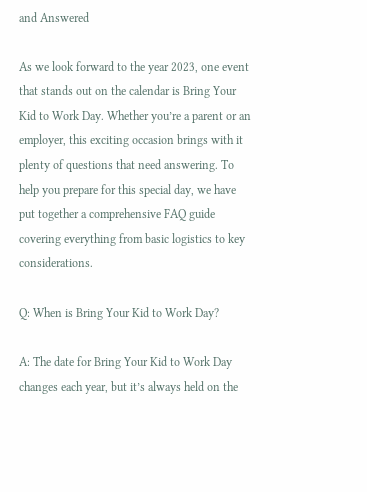and Answered

As we look forward to the year 2023, one event that stands out on the calendar is Bring Your Kid to Work Day. Whether you’re a parent or an employer, this exciting occasion brings with it plenty of questions that need answering. To help you prepare for this special day, we have put together a comprehensive FAQ guide covering everything from basic logistics to key considerations.

Q: When is Bring Your Kid to Work Day?

A: The date for Bring Your Kid to Work Day changes each year, but it’s always held on the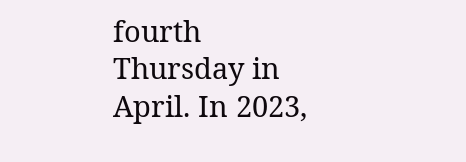fourth Thursday in April. In 2023,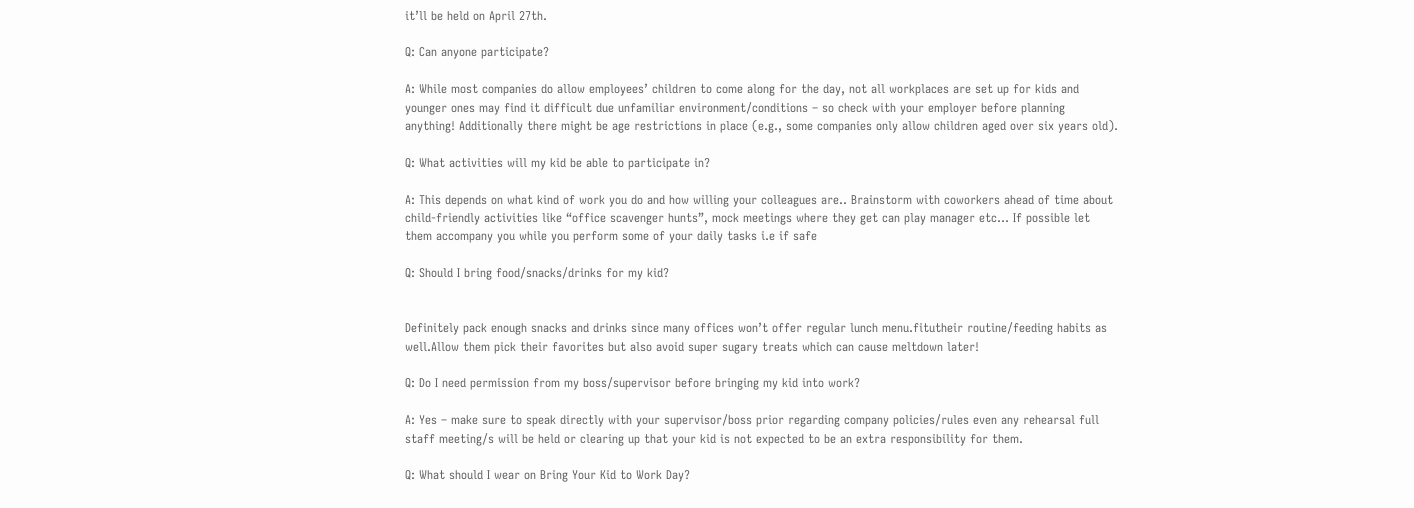it’ll be held on April 27th.

Q: Can anyone participate?

A: While most companies do allow employees’ children to come along for the day, not all workplaces are set up for kids and younger ones may find it difficult due unfamiliar environment/conditions – so check with your employer before planning anything! Additionally there might be age restrictions in place (e.g., some companies only allow children aged over six years old).

Q: What activities will my kid be able to participate in?

A: This depends on what kind of work you do and how willing your colleagues are.. Brainstorm with coworkers ahead of time about child-friendly activities like “office scavenger hunts”, mock meetings where they get can play manager etc… If possible let them accompany you while you perform some of your daily tasks i.e if safe

Q: Should I bring food/snacks/drinks for my kid?


Definitely pack enough snacks and drinks since many offices won’t offer regular lunch menu.fitutheir routine/feeding habits as well.Allow them pick their favorites but also avoid super sugary treats which can cause meltdown later!

Q: Do I need permission from my boss/supervisor before bringing my kid into work?

A: Yes – make sure to speak directly with your supervisor/boss prior regarding company policies/rules even any rehearsal full staff meeting/s will be held or clearing up that your kid is not expected to be an extra responsibility for them.

Q: What should I wear on Bring Your Kid to Work Day?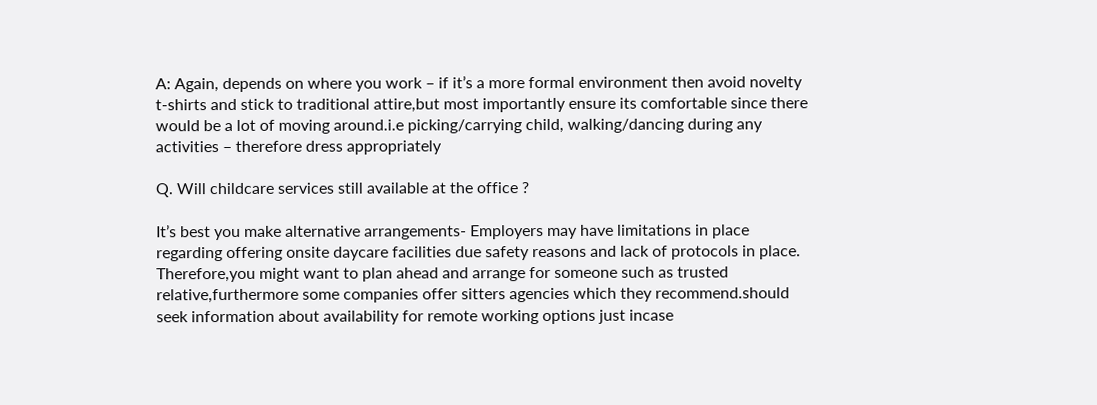A: Again, depends on where you work – if it’s a more formal environment then avoid novelty t-shirts and stick to traditional attire,but most importantly ensure its comfortable since there would be a lot of moving around.i.e picking/carrying child, walking/dancing during any activities – therefore dress appropriately

Q. Will childcare services still available at the office ?

It’s best you make alternative arrangements- Employers may have limitations in place regarding offering onsite daycare facilities due safety reasons and lack of protocols in place. Therefore,you might want to plan ahead and arrange for someone such as trusted relative,furthermore some companies offer sitters agencies which they recommend.should seek information about availability for remote working options just incase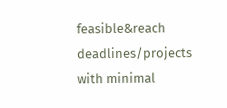feasible&reach deadlines/projects with minimal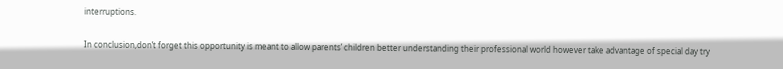interruptions.

In conclusion,don’t forget this opportunity is meant to allow parents’ children better understanding their professional world however take advantage of special day try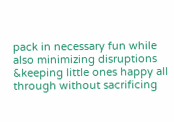pack in necessary fun while also minimizing disruptions &keeping little ones happy all through without sacrificing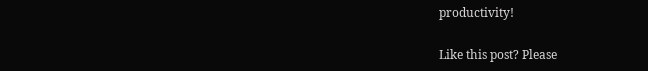productivity!

Like this post? Please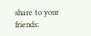share to your friends: